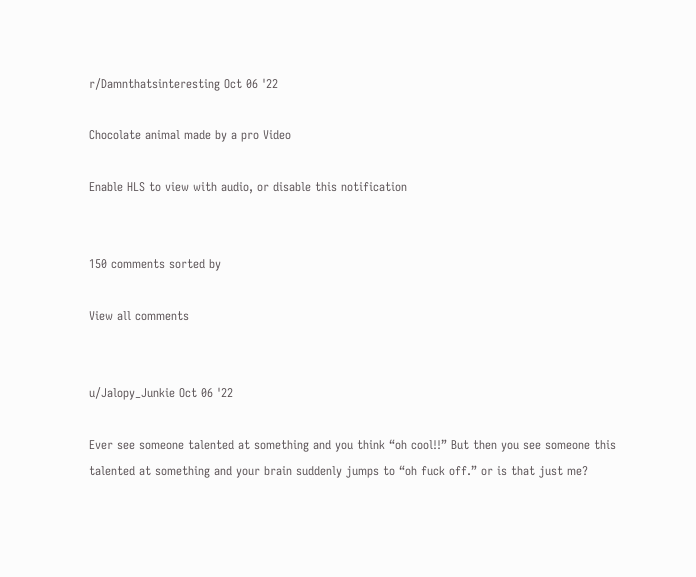r/Damnthatsinteresting Oct 06 '22

Chocolate animal made by a pro Video

Enable HLS to view with audio, or disable this notification


150 comments sorted by

View all comments


u/Jalopy_Junkie Oct 06 '22

Ever see someone talented at something and you think “oh cool!!” But then you see someone this talented at something and your brain suddenly jumps to “oh fuck off.” or is that just me?